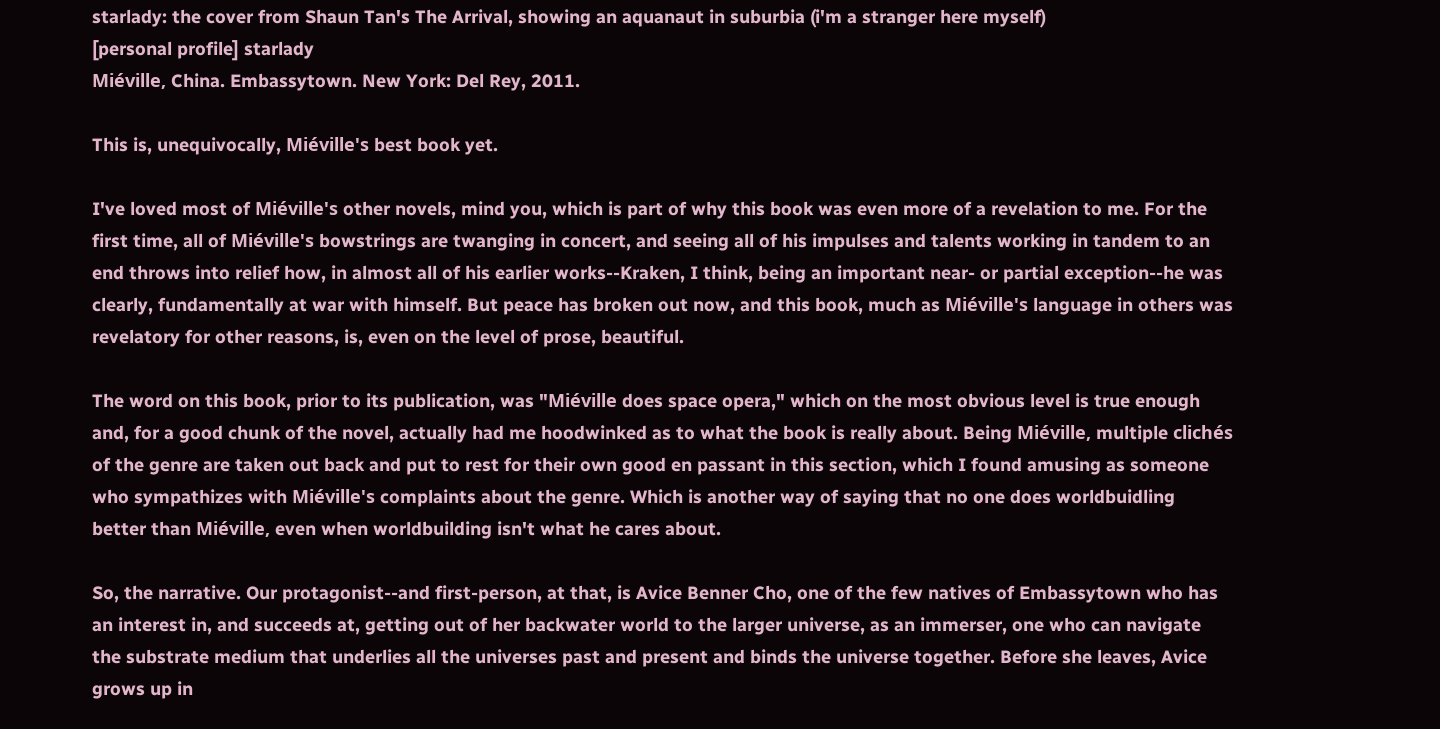starlady: the cover from Shaun Tan's The Arrival, showing an aquanaut in suburbia (i'm a stranger here myself)
[personal profile] starlady
Miéville, China. Embassytown. New York: Del Rey, 2011.

This is, unequivocally, Miéville's best book yet.

I've loved most of Miéville's other novels, mind you, which is part of why this book was even more of a revelation to me. For the first time, all of Miéville's bowstrings are twanging in concert, and seeing all of his impulses and talents working in tandem to an end throws into relief how, in almost all of his earlier works--Kraken, I think, being an important near- or partial exception--he was clearly, fundamentally at war with himself. But peace has broken out now, and this book, much as Miéville's language in others was revelatory for other reasons, is, even on the level of prose, beautiful.

The word on this book, prior to its publication, was "Miéville does space opera," which on the most obvious level is true enough and, for a good chunk of the novel, actually had me hoodwinked as to what the book is really about. Being Miéville, multiple clichés of the genre are taken out back and put to rest for their own good en passant in this section, which I found amusing as someone who sympathizes with Miéville's complaints about the genre. Which is another way of saying that no one does worldbuidling better than Miéville, even when worldbuilding isn't what he cares about.

So, the narrative. Our protagonist--and first-person, at that, is Avice Benner Cho, one of the few natives of Embassytown who has an interest in, and succeeds at, getting out of her backwater world to the larger universe, as an immerser, one who can navigate the substrate medium that underlies all the universes past and present and binds the universe together. Before she leaves, Avice grows up in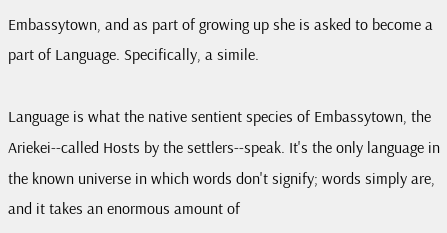Embassytown, and as part of growing up she is asked to become a part of Language. Specifically, a simile.

Language is what the native sentient species of Embassytown, the Ariekei--called Hosts by the settlers--speak. It's the only language in the known universe in which words don't signify; words simply are, and it takes an enormous amount of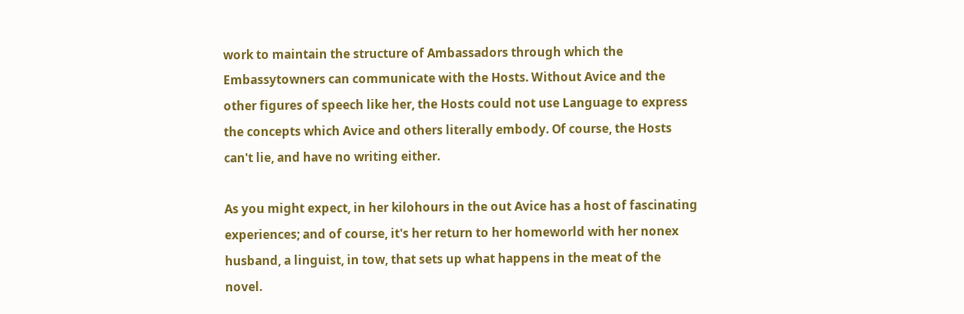work to maintain the structure of Ambassadors through which the Embassytowners can communicate with the Hosts. Without Avice and the other figures of speech like her, the Hosts could not use Language to express the concepts which Avice and others literally embody. Of course, the Hosts can't lie, and have no writing either.

As you might expect, in her kilohours in the out Avice has a host of fascinating experiences; and of course, it's her return to her homeworld with her nonex husband, a linguist, in tow, that sets up what happens in the meat of the novel.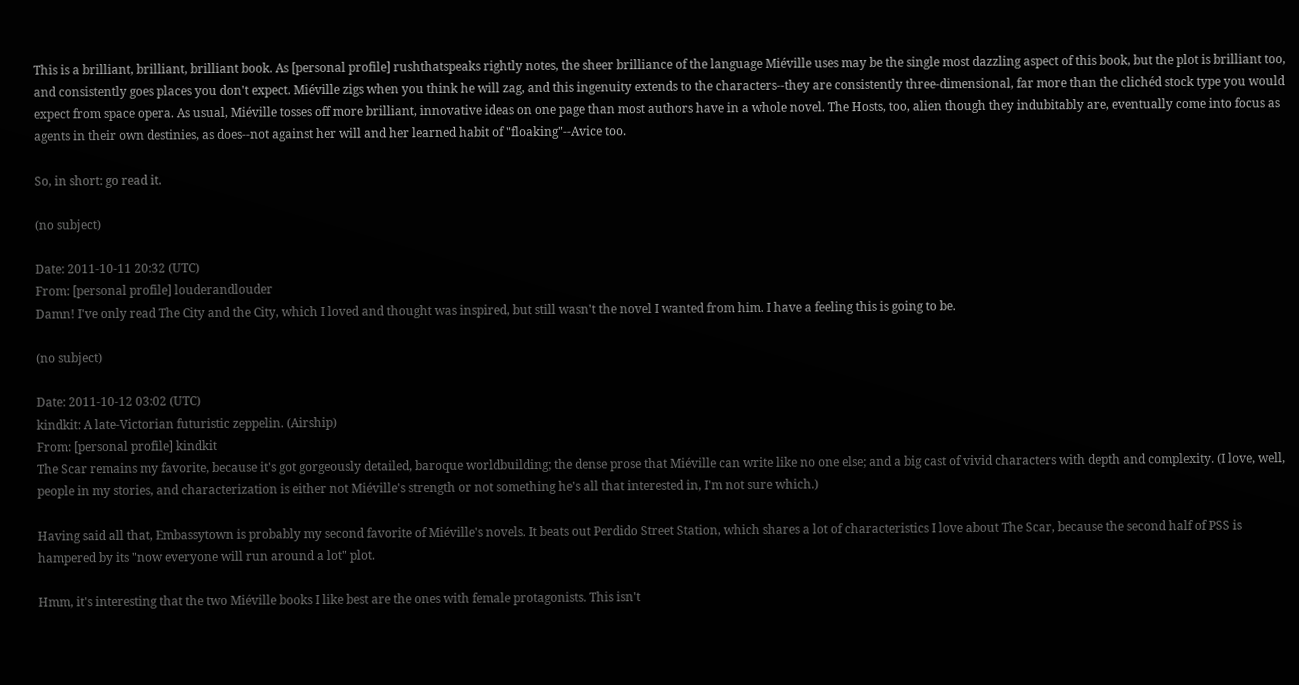This is a brilliant, brilliant, brilliant book. As [personal profile] rushthatspeaks rightly notes, the sheer brilliance of the language Miéville uses may be the single most dazzling aspect of this book, but the plot is brilliant too, and consistently goes places you don't expect. Miéville zigs when you think he will zag, and this ingenuity extends to the characters--they are consistently three-dimensional, far more than the clichéd stock type you would expect from space opera. As usual, Miéville tosses off more brilliant, innovative ideas on one page than most authors have in a whole novel. The Hosts, too, alien though they indubitably are, eventually come into focus as agents in their own destinies, as does--not against her will and her learned habit of "floaking"--Avice too.

So, in short: go read it.

(no subject)

Date: 2011-10-11 20:32 (UTC)
From: [personal profile] louderandlouder
Damn! I've only read The City and the City, which I loved and thought was inspired, but still wasn't the novel I wanted from him. I have a feeling this is going to be.

(no subject)

Date: 2011-10-12 03:02 (UTC)
kindkit: A late-Victorian futuristic zeppelin. (Airship)
From: [personal profile] kindkit
The Scar remains my favorite, because it's got gorgeously detailed, baroque worldbuilding; the dense prose that Miéville can write like no one else; and a big cast of vivid characters with depth and complexity. (I love, well, people in my stories, and characterization is either not Miéville's strength or not something he's all that interested in, I'm not sure which.)

Having said all that, Embassytown is probably my second favorite of Miéville's novels. It beats out Perdido Street Station, which shares a lot of characteristics I love about The Scar, because the second half of PSS is hampered by its "now everyone will run around a lot" plot.

Hmm, it's interesting that the two Miéville books I like best are the ones with female protagonists. This isn't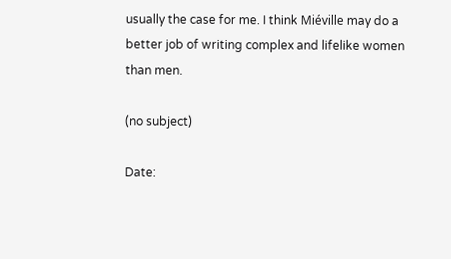usually the case for me. I think Miéville may do a better job of writing complex and lifelike women than men.

(no subject)

Date: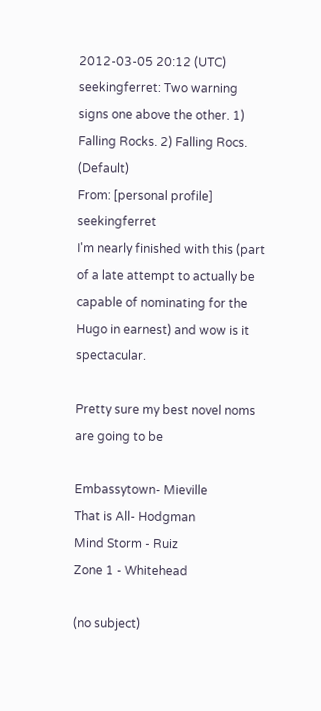2012-03-05 20:12 (UTC)
seekingferret: Two warning signs one above the other. 1) Falling Rocks. 2) Falling Rocs. (Default)
From: [personal profile] seekingferret
I'm nearly finished with this (part of a late attempt to actually be capable of nominating for the Hugo in earnest) and wow is it spectacular.

Pretty sure my best novel noms are going to be

Embassytown- Mieville
That is All- Hodgman
Mind Storm - Ruiz
Zone 1 - Whitehead

(no subject)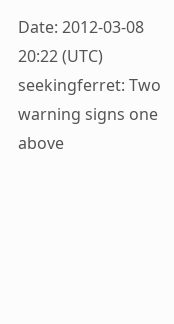Date: 2012-03-08 20:22 (UTC)
seekingferret: Two warning signs one above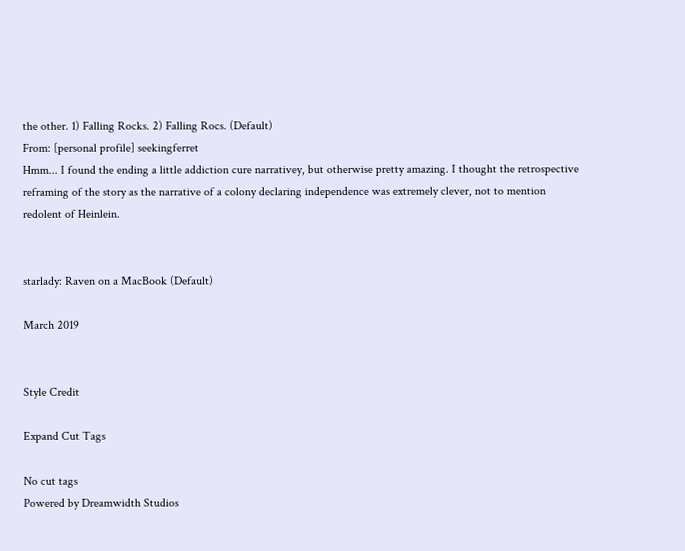the other. 1) Falling Rocks. 2) Falling Rocs. (Default)
From: [personal profile] seekingferret
Hmm... I found the ending a little addiction cure narrativey, but otherwise pretty amazing. I thought the retrospective reframing of the story as the narrative of a colony declaring independence was extremely clever, not to mention redolent of Heinlein.


starlady: Raven on a MacBook (Default)

March 2019


Style Credit

Expand Cut Tags

No cut tags
Powered by Dreamwidth Studios